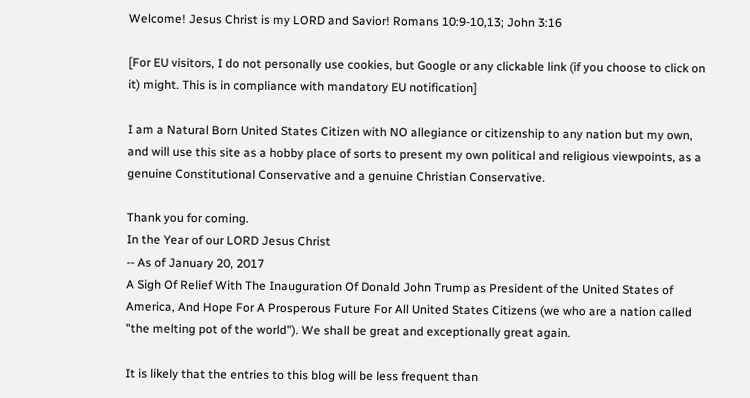Welcome! Jesus Christ is my LORD and Savior! Romans 10:9-10,13; John 3:16

[For EU visitors, I do not personally use cookies, but Google or any clickable link (if you choose to click on it) might. This is in compliance with mandatory EU notification]

I am a Natural Born United States Citizen with NO allegiance or citizenship to any nation but my own, and will use this site as a hobby place of sorts to present my own political and religious viewpoints, as a genuine Constitutional Conservative and a genuine Christian Conservative.

Thank you for coming.
In the Year of our LORD Jesus Christ
-- As of January 20, 2017
A Sigh Of Relief With The Inauguration Of Donald John Trump as President of the United States of America, And Hope For A Prosperous Future For All United States Citizens (we who are a nation called "the melting pot of the world"). We shall be great and exceptionally great again.

It is likely that the entries to this blog will be less frequent than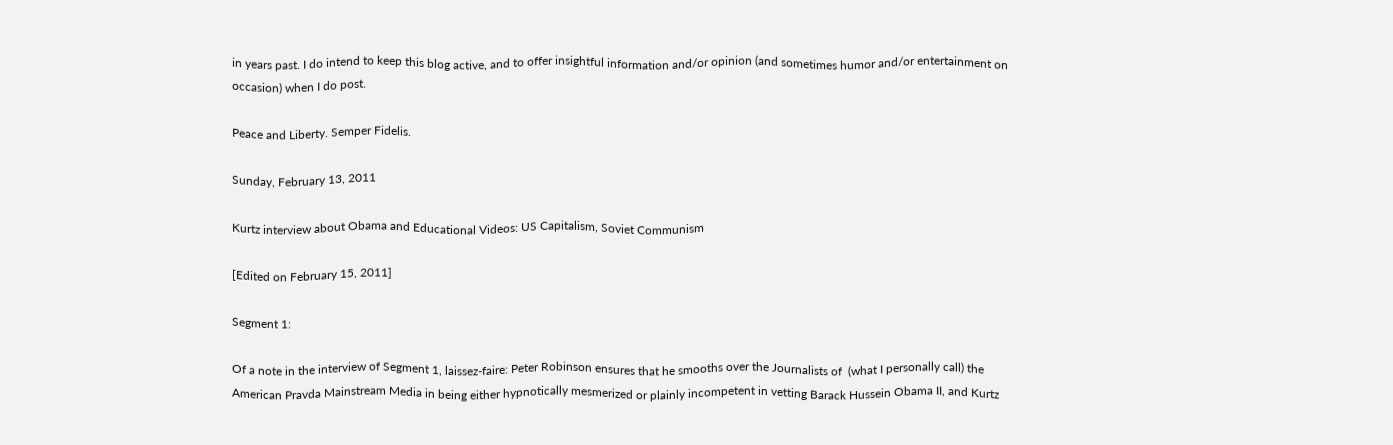in years past. I do intend to keep this blog active, and to offer insightful information and/or opinion (and sometimes humor and/or entertainment on occasion) when I do post.

Peace and Liberty. Semper Fidelis.

Sunday, February 13, 2011

Kurtz interview about Obama and Educational Videos: US Capitalism, Soviet Communism

[Edited on February 15, 2011]

Segment 1:

Of a note in the interview of Segment 1, laissez-faire: Peter Robinson ensures that he smooths over the Journalists of  (what I personally call) the American Pravda Mainstream Media in being either hypnotically mesmerized or plainly incompetent in vetting Barack Hussein Obama II, and Kurtz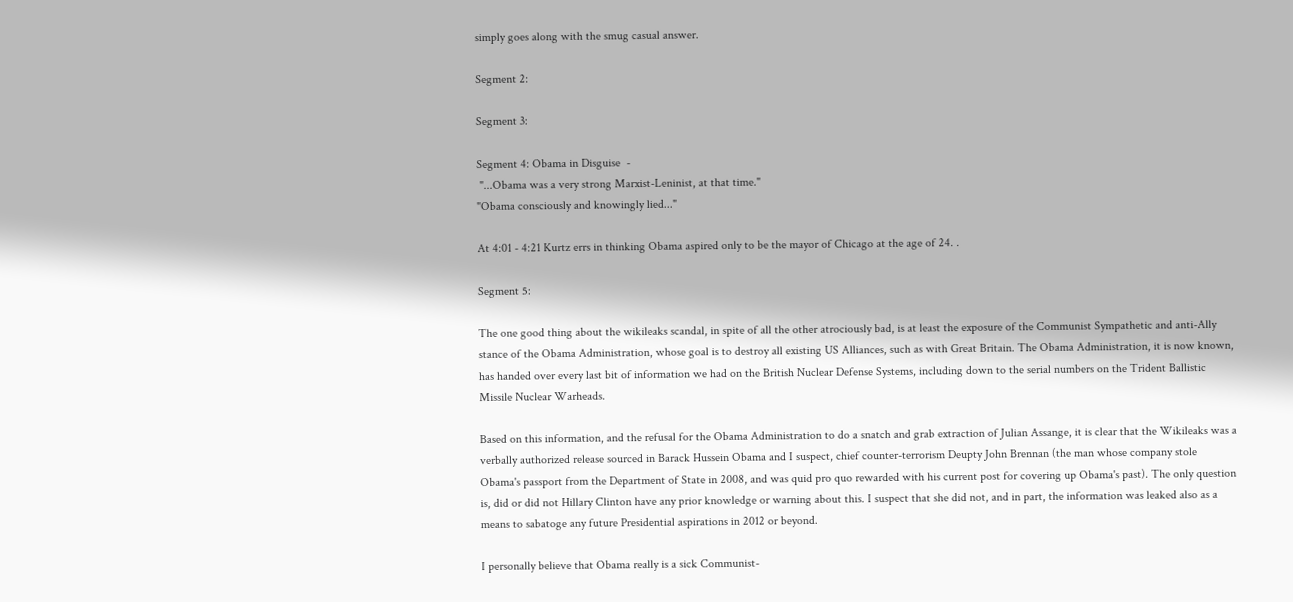simply goes along with the smug casual answer.

Segment 2:

Segment 3:

Segment 4: Obama in Disguise  -
 "...Obama was a very strong Marxist-Leninist, at that time."
"Obama consciously and knowingly lied..."

At 4:01 - 4:21 Kurtz errs in thinking Obama aspired only to be the mayor of Chicago at the age of 24. .

Segment 5:

The one good thing about the wikileaks scandal, in spite of all the other atrociously bad, is at least the exposure of the Communist Sympathetic and anti-Ally stance of the Obama Administration, whose goal is to destroy all existing US Alliances, such as with Great Britain. The Obama Administration, it is now known, has handed over every last bit of information we had on the British Nuclear Defense Systems, including down to the serial numbers on the Trident Ballistic Missile Nuclear Warheads.

Based on this information, and the refusal for the Obama Administration to do a snatch and grab extraction of Julian Assange, it is clear that the Wikileaks was a verbally authorized release sourced in Barack Hussein Obama and I suspect, chief counter-terrorism Deupty John Brennan (the man whose company stole Obama's passport from the Department of State in 2008, and was quid pro quo rewarded with his current post for covering up Obama's past). The only question is, did or did not Hillary Clinton have any prior knowledge or warning about this. I suspect that she did not, and in part, the information was leaked also as a means to sabatoge any future Presidential aspirations in 2012 or beyond.

I personally believe that Obama really is a sick Communist-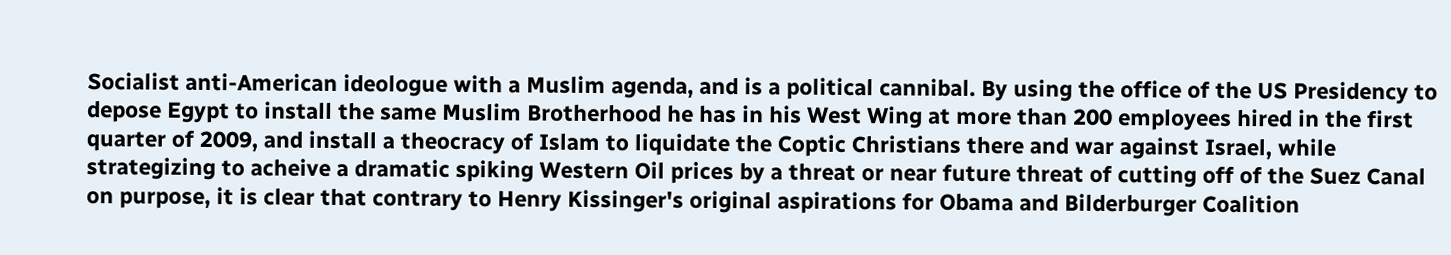Socialist anti-American ideologue with a Muslim agenda, and is a political cannibal. By using the office of the US Presidency to depose Egypt to install the same Muslim Brotherhood he has in his West Wing at more than 200 employees hired in the first quarter of 2009, and install a theocracy of Islam to liquidate the Coptic Christians there and war against Israel, while strategizing to acheive a dramatic spiking Western Oil prices by a threat or near future threat of cutting off of the Suez Canal on purpose, it is clear that contrary to Henry Kissinger's original aspirations for Obama and Bilderburger Coalition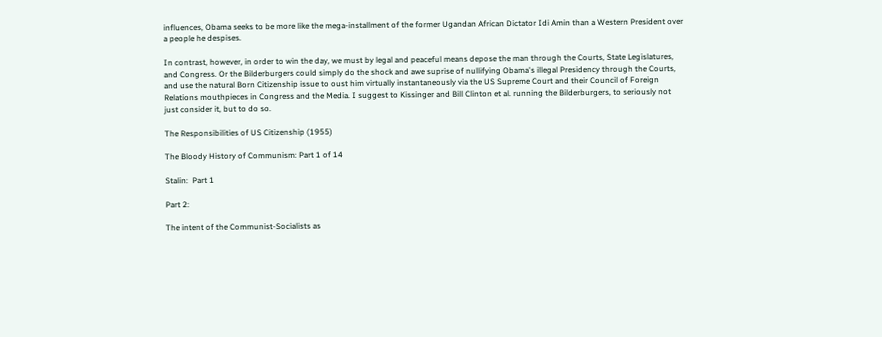influences, Obama seeks to be more like the mega-installment of the former Ugandan African Dictator Idi Amin than a Western President over a people he despises.

In contrast, however, in order to win the day, we must by legal and peaceful means depose the man through the Courts, State Legislatures, and Congress. Or the Bilderburgers could simply do the shock and awe suprise of nullifying Obama's illegal Presidency through the Courts, and use the natural Born Citizenship issue to oust him virtually instantaneously via the US Supreme Court and their Council of Foreign Relations mouthpieces in Congress and the Media. I suggest to Kissinger and Bill Clinton et al. running the Bilderburgers, to seriously not just consider it, but to do so.

The Responsibilities of US Citizenship (1955)

The Bloody History of Communism: Part 1 of 14

Stalin:  Part 1

Part 2:

The intent of the Communist-Socialists as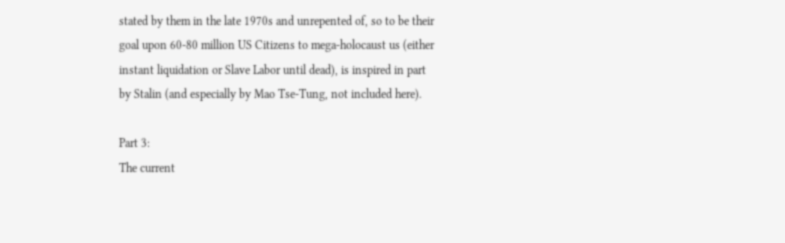stated by them in the late 1970s and unrepented of, so to be their goal upon 60-80 million US Citizens to mega-holocaust us (either instant liquidation or Slave Labor until dead), is inspired in part by Stalin (and especially by Mao Tse-Tung, not included here).

Part 3:
The current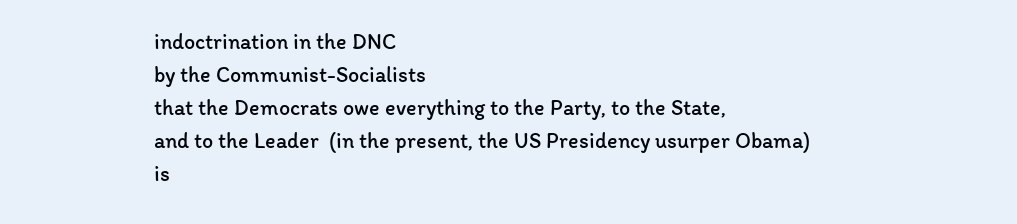indoctrination in the DNC
by the Communist-Socialists
that the Democrats owe everything to the Party, to the State,
and to the Leader  (in the present, the US Presidency usurper Obama)
is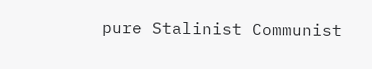pure Stalinist Communist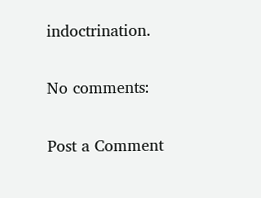indoctrination.

No comments:

Post a Comment